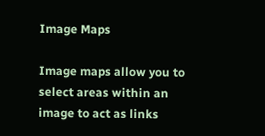Image Maps

Image maps allow you to select areas within an image to act as links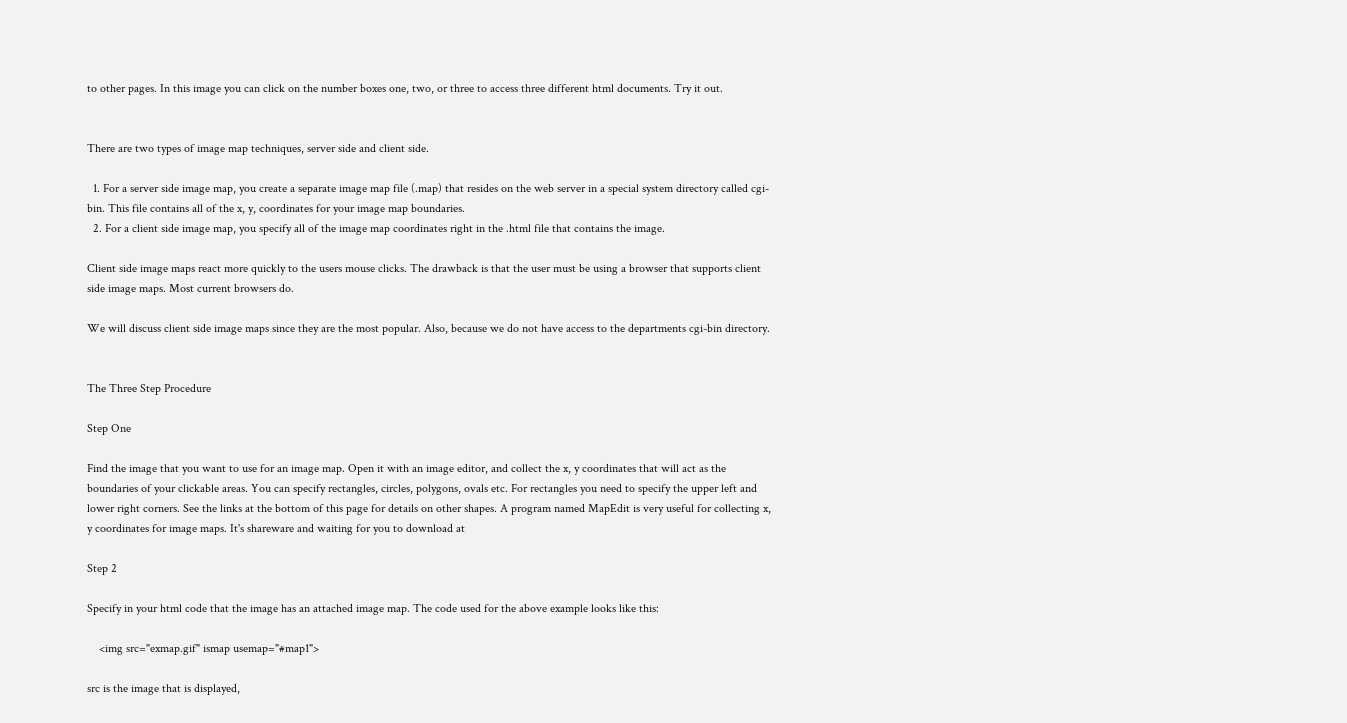to other pages. In this image you can click on the number boxes one, two, or three to access three different html documents. Try it out.


There are two types of image map techniques, server side and client side.

  1. For a server side image map, you create a separate image map file (.map) that resides on the web server in a special system directory called cgi-bin. This file contains all of the x, y, coordinates for your image map boundaries.
  2. For a client side image map, you specify all of the image map coordinates right in the .html file that contains the image.

Client side image maps react more quickly to the users mouse clicks. The drawback is that the user must be using a browser that supports client side image maps. Most current browsers do.

We will discuss client side image maps since they are the most popular. Also, because we do not have access to the departments cgi-bin directory.


The Three Step Procedure

Step One

Find the image that you want to use for an image map. Open it with an image editor, and collect the x, y coordinates that will act as the boundaries of your clickable areas. You can specify rectangles, circles, polygons, ovals etc. For rectangles you need to specify the upper left and lower right corners. See the links at the bottom of this page for details on other shapes. A program named MapEdit is very useful for collecting x, y coordinates for image maps. It's shareware and waiting for you to download at

Step 2

Specify in your html code that the image has an attached image map. The code used for the above example looks like this:

    <img src="exmap.gif" ismap usemap="#map1">

src is the image that is displayed,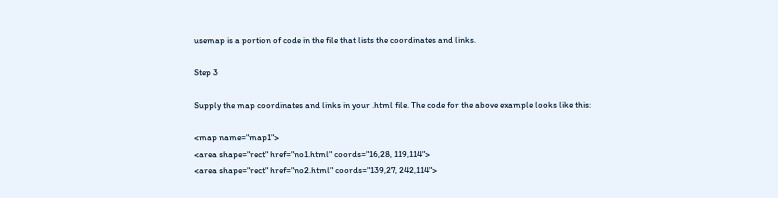usemap is a portion of code in the file that lists the coordinates and links.

Step 3

Supply the map coordinates and links in your .html file. The code for the above example looks like this:

<map name="map1">
<area shape="rect" href="no1.html" coords="16,28, 119,114">
<area shape="rect" href="no2.html" coords="139,27, 242,114">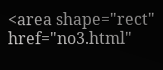<area shape="rect" href="no3.html"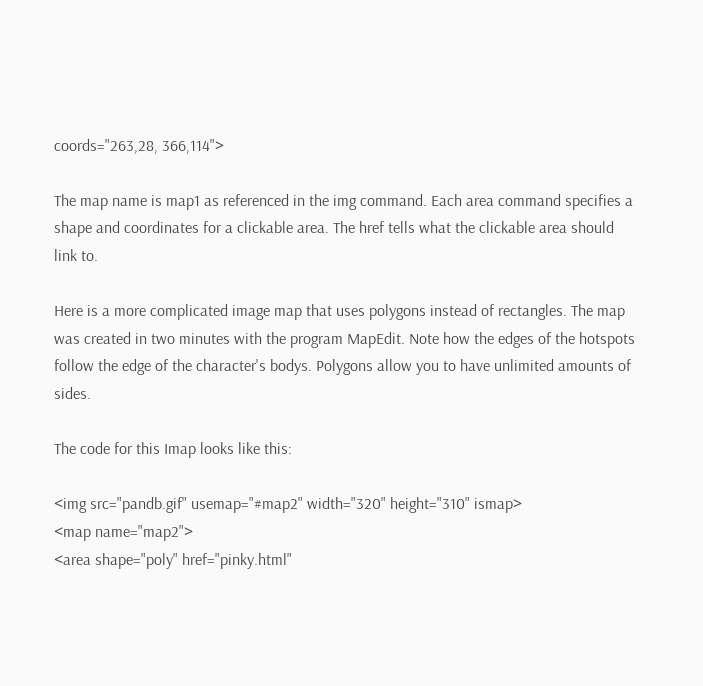coords="263,28, 366,114">

The map name is map1 as referenced in the img command. Each area command specifies a shape and coordinates for a clickable area. The href tells what the clickable area should link to.

Here is a more complicated image map that uses polygons instead of rectangles. The map was created in two minutes with the program MapEdit. Note how the edges of the hotspots follow the edge of the character's bodys. Polygons allow you to have unlimited amounts of sides.

The code for this Imap looks like this:

<img src="pandb.gif" usemap="#map2" width="320" height="310" ismap>
<map name="map2">
<area shape="poly" href="pinky.html"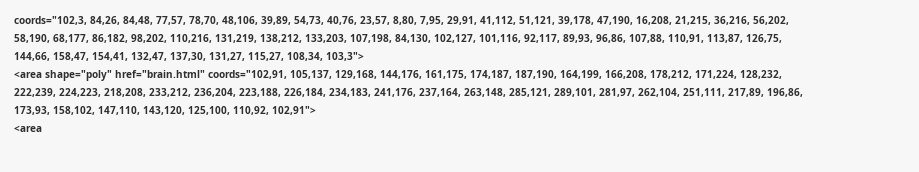coords="102,3, 84,26, 84,48, 77,57, 78,70, 48,106, 39,89, 54,73, 40,76, 23,57, 8,80, 7,95, 29,91, 41,112, 51,121, 39,178, 47,190, 16,208, 21,215, 36,216, 56,202, 58,190, 68,177, 86,182, 98,202, 110,216, 131,219, 138,212, 133,203, 107,198, 84,130, 102,127, 101,116, 92,117, 89,93, 96,86, 107,88, 110,91, 113,87, 126,75, 144,66, 158,47, 154,41, 132,47, 137,30, 131,27, 115,27, 108,34, 103,3">
<area shape="poly" href="brain.html" coords="102,91, 105,137, 129,168, 144,176, 161,175, 174,187, 187,190, 164,199, 166,208, 178,212, 171,224, 128,232, 222,239, 224,223, 218,208, 233,212, 236,204, 223,188, 226,184, 234,183, 241,176, 237,164, 263,148, 285,121, 289,101, 281,97, 262,104, 251,111, 217,89, 196,86, 173,93, 158,102, 147,110, 143,120, 125,100, 110,92, 102,91">
<area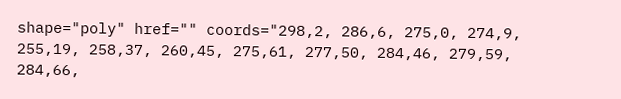shape="poly" href="" coords="298,2, 286,6, 275,0, 274,9, 255,19, 258,37, 260,45, 275,61, 277,50, 284,46, 279,59, 284,66,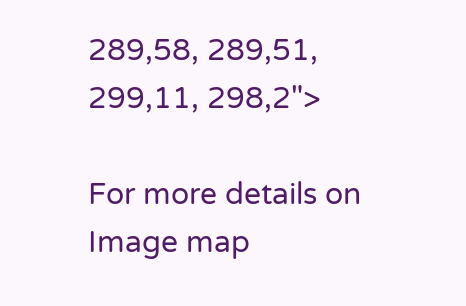289,58, 289,51, 299,11, 298,2">

For more details on Image map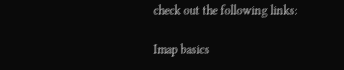check out the following links:

Imap basics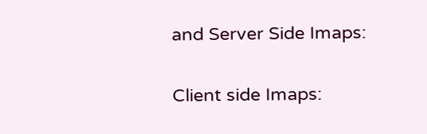and Server Side Imaps:

Client side Imaps: